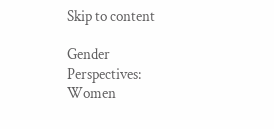Skip to content

Gender Perspectives: Women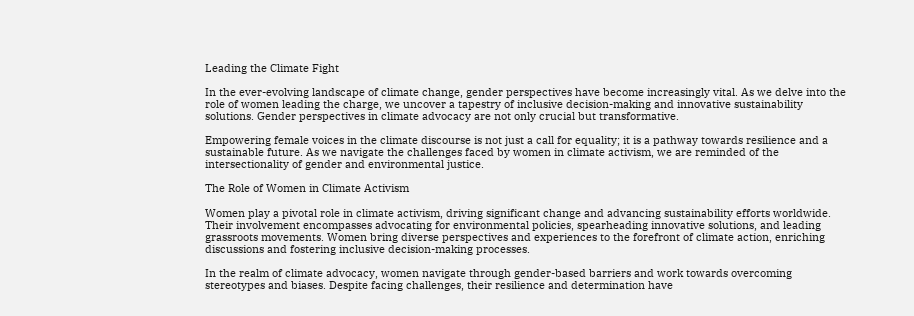Leading the Climate Fight

In the ever-evolving landscape of climate change, gender perspectives have become increasingly vital. As we delve into the role of women leading the charge, we uncover a tapestry of inclusive decision-making and innovative sustainability solutions. Gender perspectives in climate advocacy are not only crucial but transformative.

Empowering female voices in the climate discourse is not just a call for equality; it is a pathway towards resilience and a sustainable future. As we navigate the challenges faced by women in climate activism, we are reminded of the intersectionality of gender and environmental justice.

The Role of Women in Climate Activism

Women play a pivotal role in climate activism, driving significant change and advancing sustainability efforts worldwide. Their involvement encompasses advocating for environmental policies, spearheading innovative solutions, and leading grassroots movements. Women bring diverse perspectives and experiences to the forefront of climate action, enriching discussions and fostering inclusive decision-making processes.

In the realm of climate advocacy, women navigate through gender-based barriers and work towards overcoming stereotypes and biases. Despite facing challenges, their resilience and determination have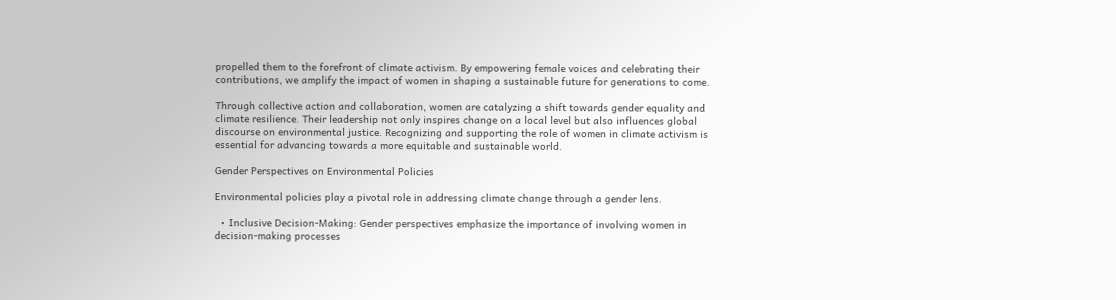propelled them to the forefront of climate activism. By empowering female voices and celebrating their contributions, we amplify the impact of women in shaping a sustainable future for generations to come.

Through collective action and collaboration, women are catalyzing a shift towards gender equality and climate resilience. Their leadership not only inspires change on a local level but also influences global discourse on environmental justice. Recognizing and supporting the role of women in climate activism is essential for advancing towards a more equitable and sustainable world.

Gender Perspectives on Environmental Policies

Environmental policies play a pivotal role in addressing climate change through a gender lens.

  • Inclusive Decision-Making: Gender perspectives emphasize the importance of involving women in decision-making processes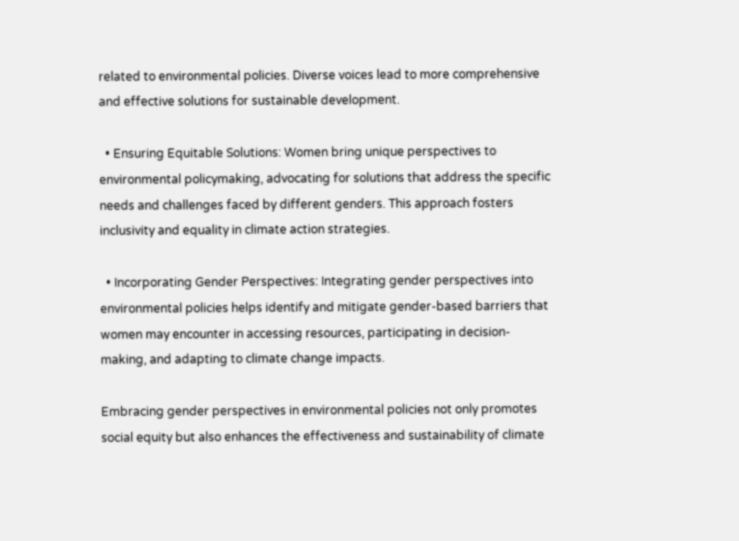related to environmental policies. Diverse voices lead to more comprehensive and effective solutions for sustainable development.

  • Ensuring Equitable Solutions: Women bring unique perspectives to environmental policymaking, advocating for solutions that address the specific needs and challenges faced by different genders. This approach fosters inclusivity and equality in climate action strategies.

  • Incorporating Gender Perspectives: Integrating gender perspectives into environmental policies helps identify and mitigate gender-based barriers that women may encounter in accessing resources, participating in decision-making, and adapting to climate change impacts.

Embracing gender perspectives in environmental policies not only promotes social equity but also enhances the effectiveness and sustainability of climate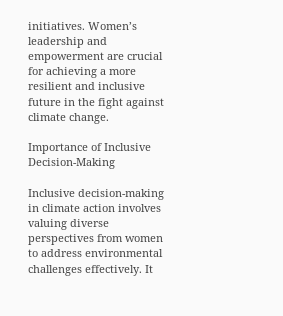initiatives. Women’s leadership and empowerment are crucial for achieving a more resilient and inclusive future in the fight against climate change.

Importance of Inclusive Decision-Making

Inclusive decision-making in climate action involves valuing diverse perspectives from women to address environmental challenges effectively. It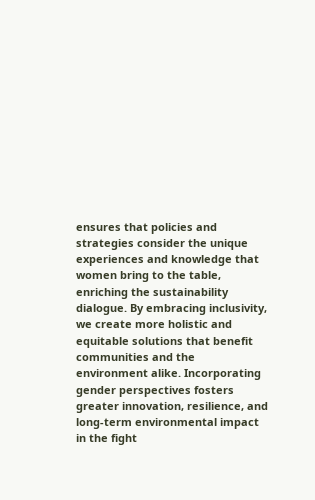ensures that policies and strategies consider the unique experiences and knowledge that women bring to the table, enriching the sustainability dialogue. By embracing inclusivity, we create more holistic and equitable solutions that benefit communities and the environment alike. Incorporating gender perspectives fosters greater innovation, resilience, and long-term environmental impact in the fight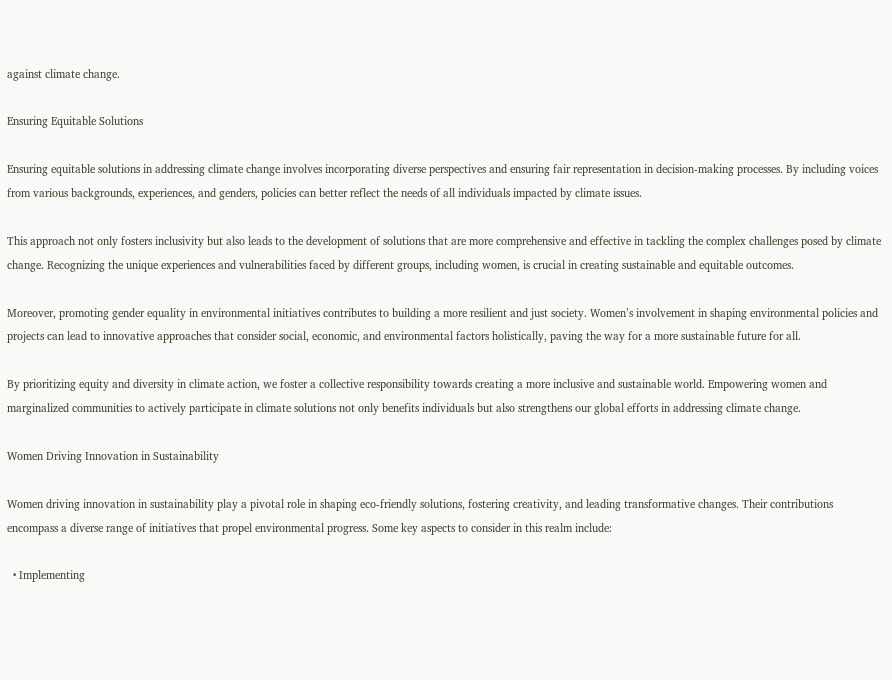against climate change.

Ensuring Equitable Solutions

Ensuring equitable solutions in addressing climate change involves incorporating diverse perspectives and ensuring fair representation in decision-making processes. By including voices from various backgrounds, experiences, and genders, policies can better reflect the needs of all individuals impacted by climate issues.

This approach not only fosters inclusivity but also leads to the development of solutions that are more comprehensive and effective in tackling the complex challenges posed by climate change. Recognizing the unique experiences and vulnerabilities faced by different groups, including women, is crucial in creating sustainable and equitable outcomes.

Moreover, promoting gender equality in environmental initiatives contributes to building a more resilient and just society. Women’s involvement in shaping environmental policies and projects can lead to innovative approaches that consider social, economic, and environmental factors holistically, paving the way for a more sustainable future for all.

By prioritizing equity and diversity in climate action, we foster a collective responsibility towards creating a more inclusive and sustainable world. Empowering women and marginalized communities to actively participate in climate solutions not only benefits individuals but also strengthens our global efforts in addressing climate change.

Women Driving Innovation in Sustainability

Women driving innovation in sustainability play a pivotal role in shaping eco-friendly solutions, fostering creativity, and leading transformative changes. Their contributions encompass a diverse range of initiatives that propel environmental progress. Some key aspects to consider in this realm include:

  • Implementing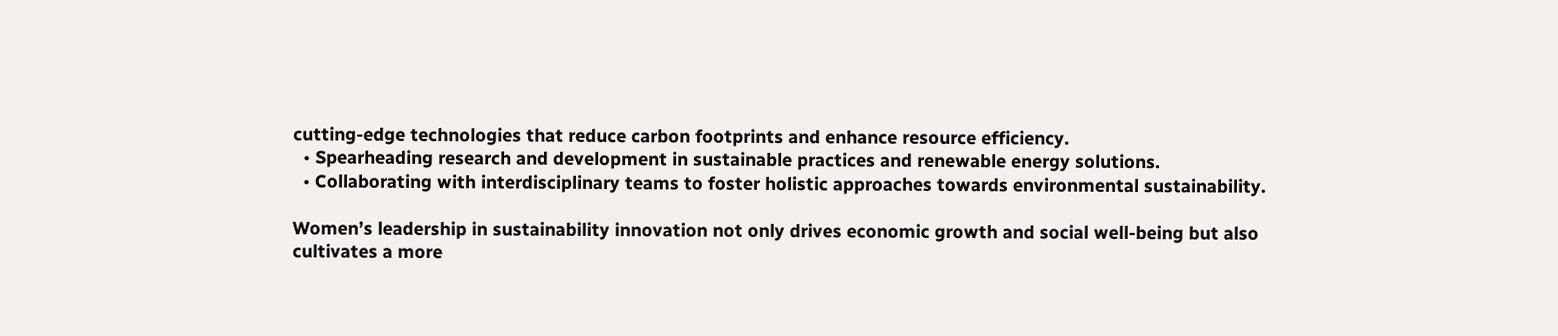cutting-edge technologies that reduce carbon footprints and enhance resource efficiency.
  • Spearheading research and development in sustainable practices and renewable energy solutions.
  • Collaborating with interdisciplinary teams to foster holistic approaches towards environmental sustainability.

Women’s leadership in sustainability innovation not only drives economic growth and social well-being but also cultivates a more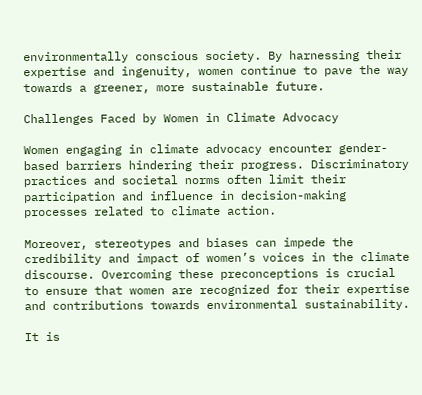environmentally conscious society. By harnessing their expertise and ingenuity, women continue to pave the way towards a greener, more sustainable future.

Challenges Faced by Women in Climate Advocacy

Women engaging in climate advocacy encounter gender-based barriers hindering their progress. Discriminatory practices and societal norms often limit their participation and influence in decision-making processes related to climate action.

Moreover, stereotypes and biases can impede the credibility and impact of women’s voices in the climate discourse. Overcoming these preconceptions is crucial to ensure that women are recognized for their expertise and contributions towards environmental sustainability.

It is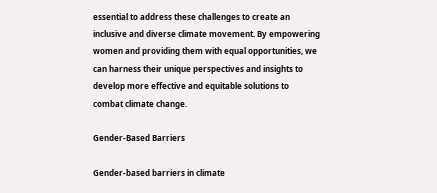essential to address these challenges to create an inclusive and diverse climate movement. By empowering women and providing them with equal opportunities, we can harness their unique perspectives and insights to develop more effective and equitable solutions to combat climate change.

Gender-Based Barriers

Gender-based barriers in climate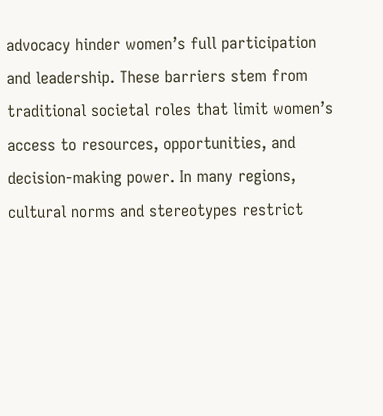advocacy hinder women’s full participation and leadership. These barriers stem from traditional societal roles that limit women’s access to resources, opportunities, and decision-making power. In many regions, cultural norms and stereotypes restrict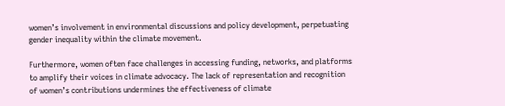women’s involvement in environmental discussions and policy development, perpetuating gender inequality within the climate movement.

Furthermore, women often face challenges in accessing funding, networks, and platforms to amplify their voices in climate advocacy. The lack of representation and recognition of women’s contributions undermines the effectiveness of climate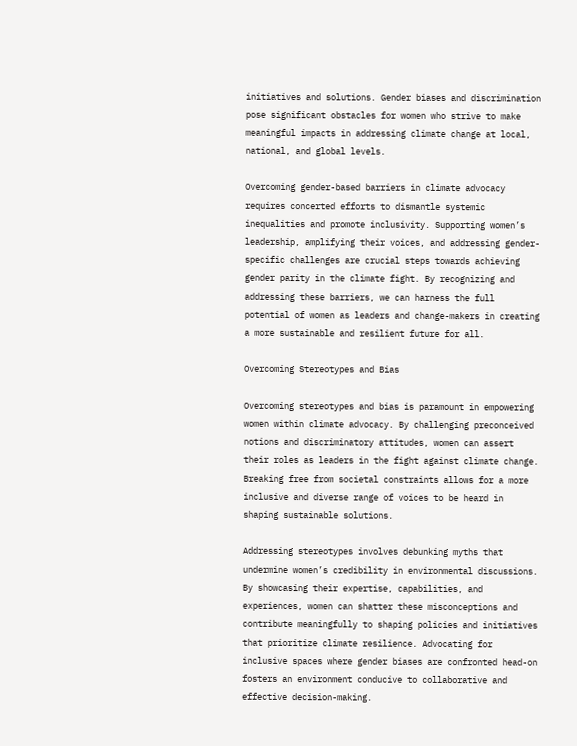initiatives and solutions. Gender biases and discrimination pose significant obstacles for women who strive to make meaningful impacts in addressing climate change at local, national, and global levels.

Overcoming gender-based barriers in climate advocacy requires concerted efforts to dismantle systemic inequalities and promote inclusivity. Supporting women’s leadership, amplifying their voices, and addressing gender-specific challenges are crucial steps towards achieving gender parity in the climate fight. By recognizing and addressing these barriers, we can harness the full potential of women as leaders and change-makers in creating a more sustainable and resilient future for all.

Overcoming Stereotypes and Bias

Overcoming stereotypes and bias is paramount in empowering women within climate advocacy. By challenging preconceived notions and discriminatory attitudes, women can assert their roles as leaders in the fight against climate change. Breaking free from societal constraints allows for a more inclusive and diverse range of voices to be heard in shaping sustainable solutions.

Addressing stereotypes involves debunking myths that undermine women’s credibility in environmental discussions. By showcasing their expertise, capabilities, and experiences, women can shatter these misconceptions and contribute meaningfully to shaping policies and initiatives that prioritize climate resilience. Advocating for inclusive spaces where gender biases are confronted head-on fosters an environment conducive to collaborative and effective decision-making.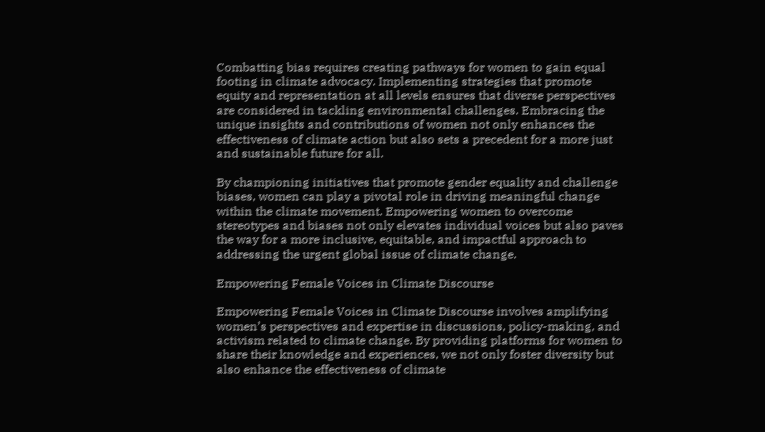Combatting bias requires creating pathways for women to gain equal footing in climate advocacy. Implementing strategies that promote equity and representation at all levels ensures that diverse perspectives are considered in tackling environmental challenges. Embracing the unique insights and contributions of women not only enhances the effectiveness of climate action but also sets a precedent for a more just and sustainable future for all.

By championing initiatives that promote gender equality and challenge biases, women can play a pivotal role in driving meaningful change within the climate movement. Empowering women to overcome stereotypes and biases not only elevates individual voices but also paves the way for a more inclusive, equitable, and impactful approach to addressing the urgent global issue of climate change.

Empowering Female Voices in Climate Discourse

Empowering Female Voices in Climate Discourse involves amplifying women’s perspectives and expertise in discussions, policy-making, and activism related to climate change. By providing platforms for women to share their knowledge and experiences, we not only foster diversity but also enhance the effectiveness of climate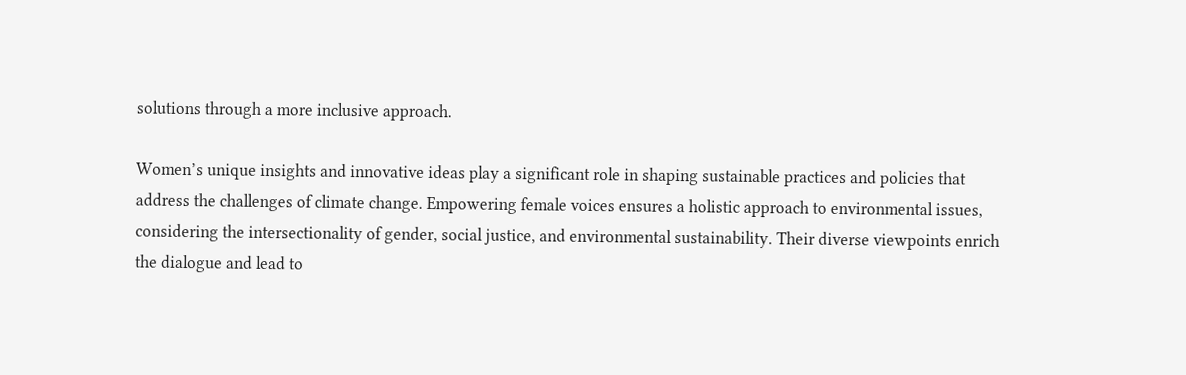solutions through a more inclusive approach.

Women’s unique insights and innovative ideas play a significant role in shaping sustainable practices and policies that address the challenges of climate change. Empowering female voices ensures a holistic approach to environmental issues, considering the intersectionality of gender, social justice, and environmental sustainability. Their diverse viewpoints enrich the dialogue and lead to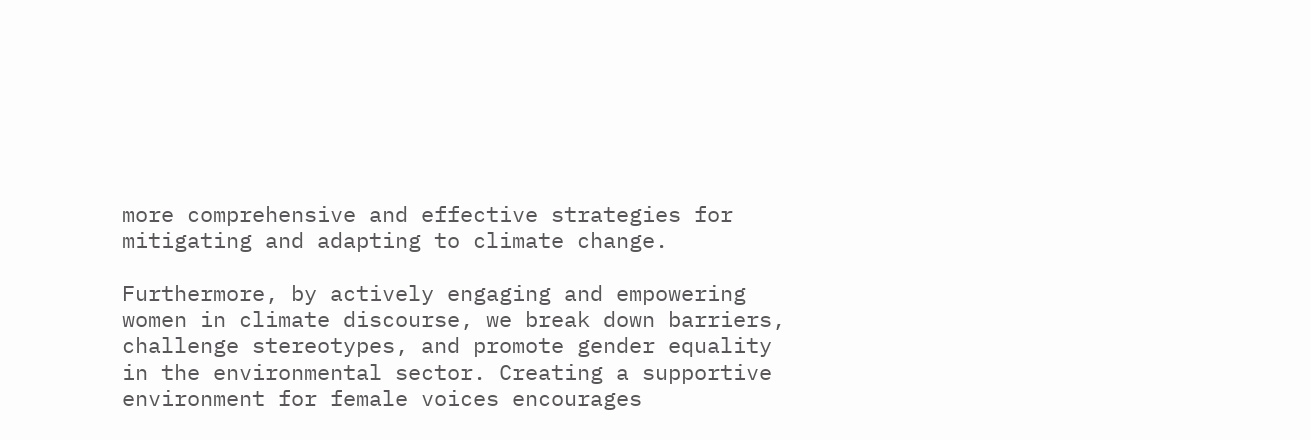more comprehensive and effective strategies for mitigating and adapting to climate change.

Furthermore, by actively engaging and empowering women in climate discourse, we break down barriers, challenge stereotypes, and promote gender equality in the environmental sector. Creating a supportive environment for female voices encourages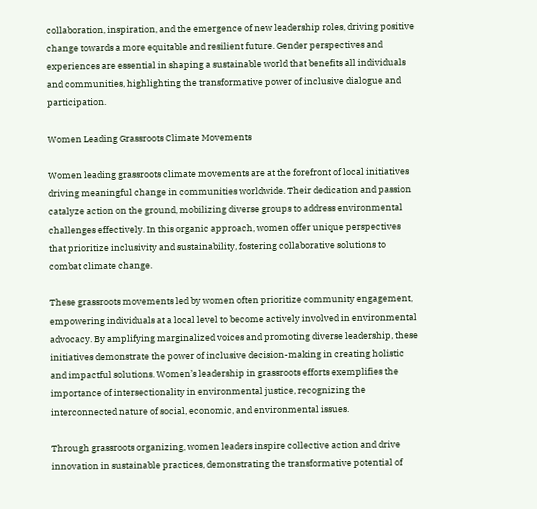collaboration, inspiration, and the emergence of new leadership roles, driving positive change towards a more equitable and resilient future. Gender perspectives and experiences are essential in shaping a sustainable world that benefits all individuals and communities, highlighting the transformative power of inclusive dialogue and participation.

Women Leading Grassroots Climate Movements

Women leading grassroots climate movements are at the forefront of local initiatives driving meaningful change in communities worldwide. Their dedication and passion catalyze action on the ground, mobilizing diverse groups to address environmental challenges effectively. In this organic approach, women offer unique perspectives that prioritize inclusivity and sustainability, fostering collaborative solutions to combat climate change.

These grassroots movements led by women often prioritize community engagement, empowering individuals at a local level to become actively involved in environmental advocacy. By amplifying marginalized voices and promoting diverse leadership, these initiatives demonstrate the power of inclusive decision-making in creating holistic and impactful solutions. Women’s leadership in grassroots efforts exemplifies the importance of intersectionality in environmental justice, recognizing the interconnected nature of social, economic, and environmental issues.

Through grassroots organizing, women leaders inspire collective action and drive innovation in sustainable practices, demonstrating the transformative potential of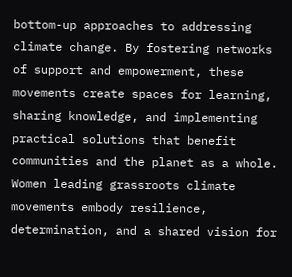bottom-up approaches to addressing climate change. By fostering networks of support and empowerment, these movements create spaces for learning, sharing knowledge, and implementing practical solutions that benefit communities and the planet as a whole. Women leading grassroots climate movements embody resilience, determination, and a shared vision for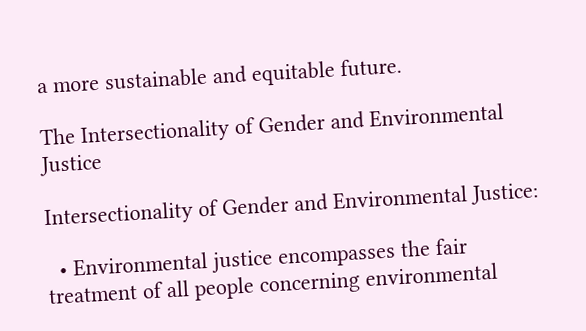a more sustainable and equitable future.

The Intersectionality of Gender and Environmental Justice

Intersectionality of Gender and Environmental Justice:

  • Environmental justice encompasses the fair treatment of all people concerning environmental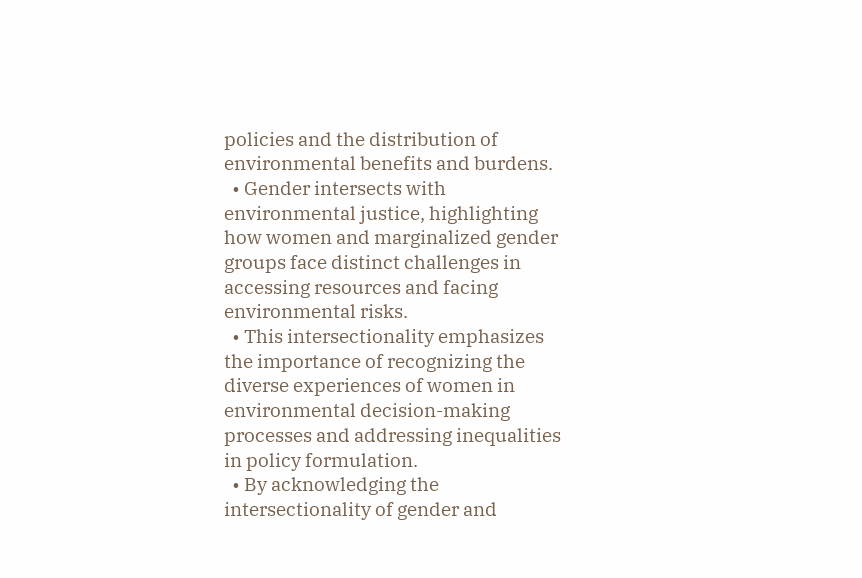policies and the distribution of environmental benefits and burdens.
  • Gender intersects with environmental justice, highlighting how women and marginalized gender groups face distinct challenges in accessing resources and facing environmental risks.
  • This intersectionality emphasizes the importance of recognizing the diverse experiences of women in environmental decision-making processes and addressing inequalities in policy formulation.
  • By acknowledging the intersectionality of gender and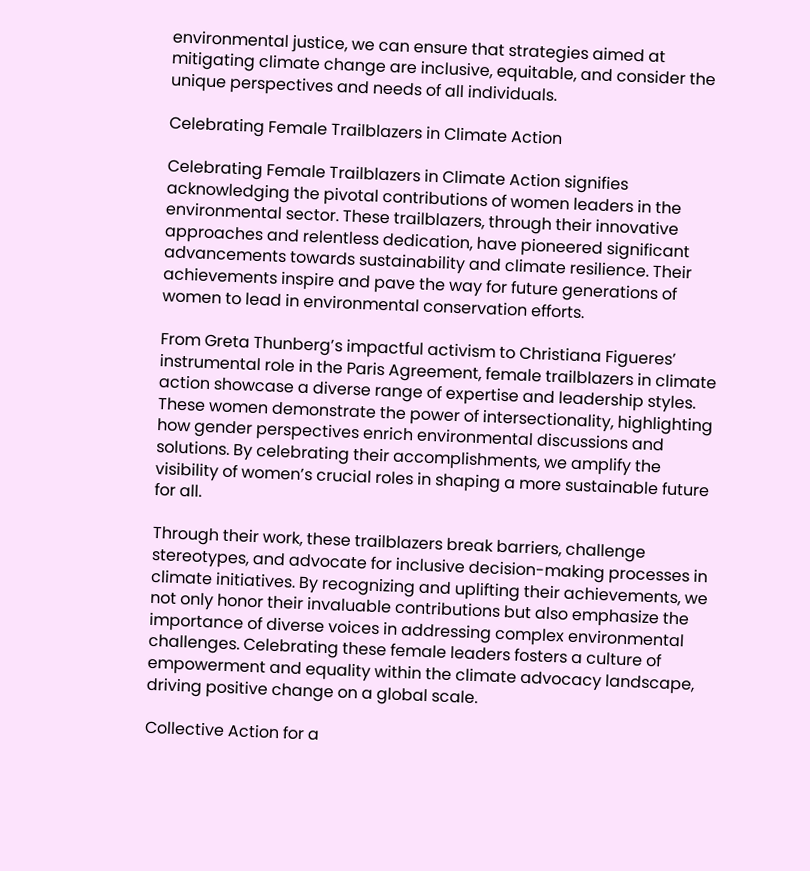environmental justice, we can ensure that strategies aimed at mitigating climate change are inclusive, equitable, and consider the unique perspectives and needs of all individuals.

Celebrating Female Trailblazers in Climate Action

Celebrating Female Trailblazers in Climate Action signifies acknowledging the pivotal contributions of women leaders in the environmental sector. These trailblazers, through their innovative approaches and relentless dedication, have pioneered significant advancements towards sustainability and climate resilience. Their achievements inspire and pave the way for future generations of women to lead in environmental conservation efforts.

From Greta Thunberg’s impactful activism to Christiana Figueres’ instrumental role in the Paris Agreement, female trailblazers in climate action showcase a diverse range of expertise and leadership styles. These women demonstrate the power of intersectionality, highlighting how gender perspectives enrich environmental discussions and solutions. By celebrating their accomplishments, we amplify the visibility of women’s crucial roles in shaping a more sustainable future for all.

Through their work, these trailblazers break barriers, challenge stereotypes, and advocate for inclusive decision-making processes in climate initiatives. By recognizing and uplifting their achievements, we not only honor their invaluable contributions but also emphasize the importance of diverse voices in addressing complex environmental challenges. Celebrating these female leaders fosters a culture of empowerment and equality within the climate advocacy landscape, driving positive change on a global scale.

Collective Action for a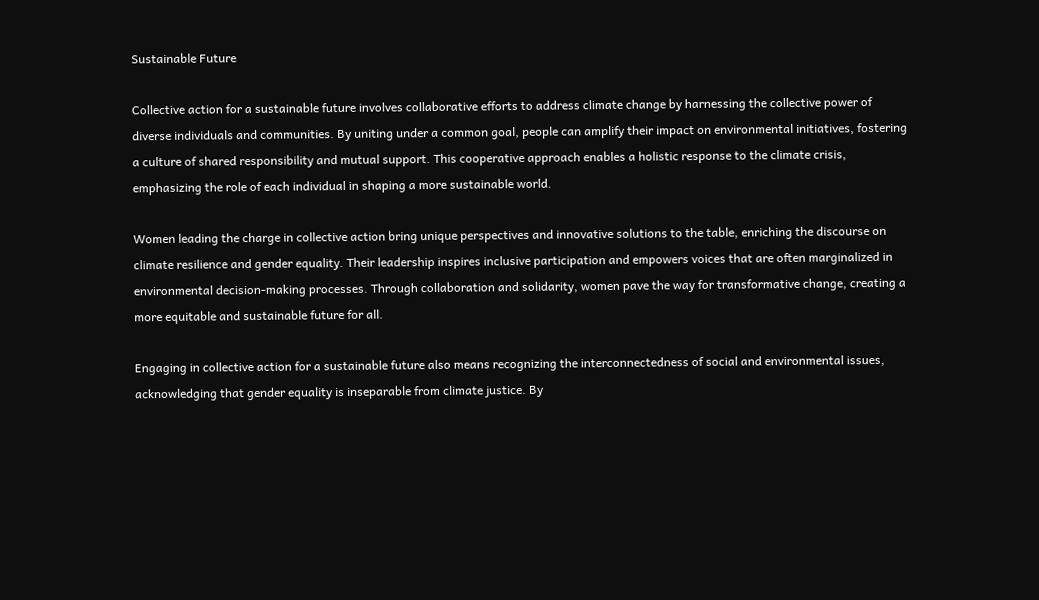Sustainable Future

Collective action for a sustainable future involves collaborative efforts to address climate change by harnessing the collective power of diverse individuals and communities. By uniting under a common goal, people can amplify their impact on environmental initiatives, fostering a culture of shared responsibility and mutual support. This cooperative approach enables a holistic response to the climate crisis, emphasizing the role of each individual in shaping a more sustainable world.

Women leading the charge in collective action bring unique perspectives and innovative solutions to the table, enriching the discourse on climate resilience and gender equality. Their leadership inspires inclusive participation and empowers voices that are often marginalized in environmental decision-making processes. Through collaboration and solidarity, women pave the way for transformative change, creating a more equitable and sustainable future for all.

Engaging in collective action for a sustainable future also means recognizing the interconnectedness of social and environmental issues, acknowledging that gender equality is inseparable from climate justice. By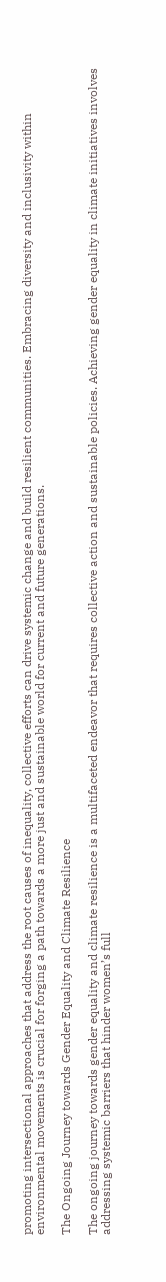promoting intersectional approaches that address the root causes of inequality, collective efforts can drive systemic change and build resilient communities. Embracing diversity and inclusivity within environmental movements is crucial for forging a path towards a more just and sustainable world for current and future generations.

The Ongoing Journey towards Gender Equality and Climate Resilience

The ongoing journey towards gender equality and climate resilience is a multifaceted endeavor that requires collective action and sustainable policies. Achieving gender equality in climate initiatives involves addressing systemic barriers that hinder women’s full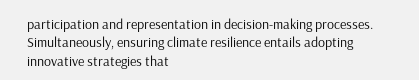participation and representation in decision-making processes. Simultaneously, ensuring climate resilience entails adopting innovative strategies that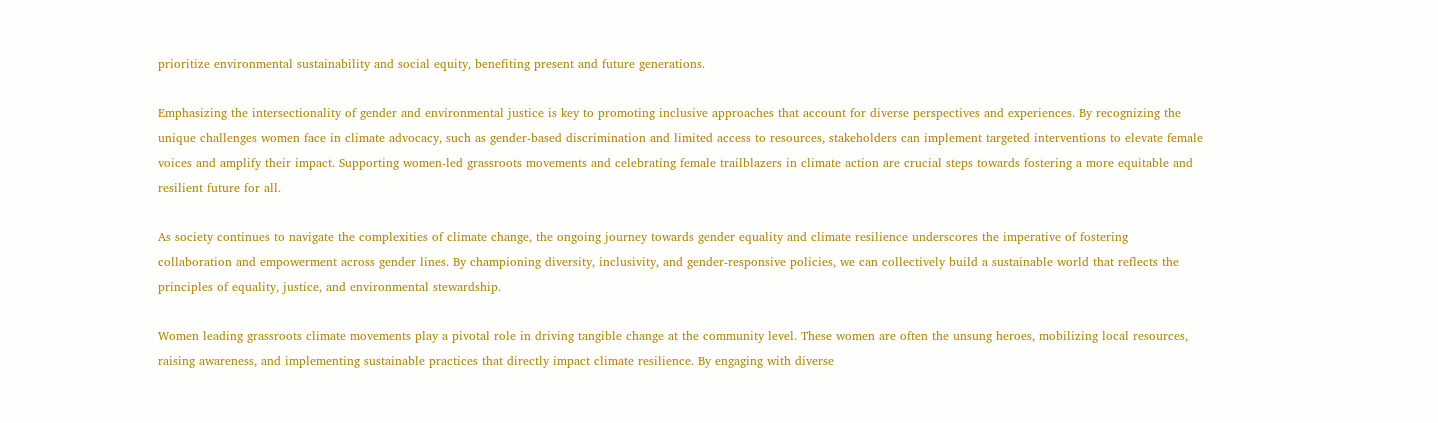prioritize environmental sustainability and social equity, benefiting present and future generations.

Emphasizing the intersectionality of gender and environmental justice is key to promoting inclusive approaches that account for diverse perspectives and experiences. By recognizing the unique challenges women face in climate advocacy, such as gender-based discrimination and limited access to resources, stakeholders can implement targeted interventions to elevate female voices and amplify their impact. Supporting women-led grassroots movements and celebrating female trailblazers in climate action are crucial steps towards fostering a more equitable and resilient future for all.

As society continues to navigate the complexities of climate change, the ongoing journey towards gender equality and climate resilience underscores the imperative of fostering collaboration and empowerment across gender lines. By championing diversity, inclusivity, and gender-responsive policies, we can collectively build a sustainable world that reflects the principles of equality, justice, and environmental stewardship.

Women leading grassroots climate movements play a pivotal role in driving tangible change at the community level. These women are often the unsung heroes, mobilizing local resources, raising awareness, and implementing sustainable practices that directly impact climate resilience. By engaging with diverse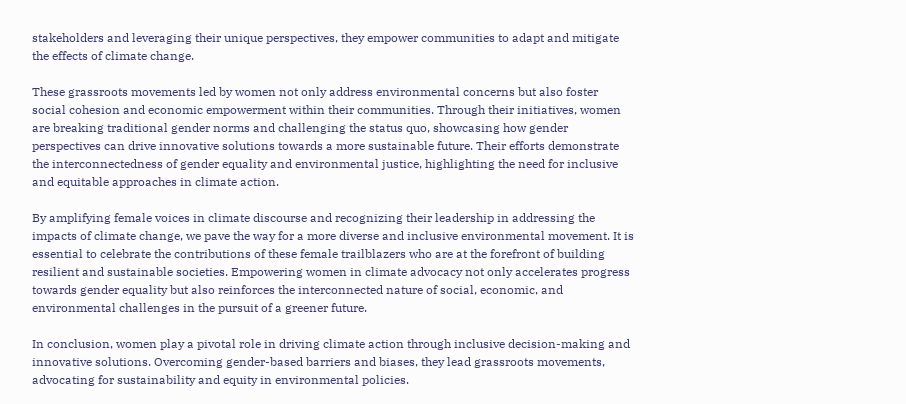stakeholders and leveraging their unique perspectives, they empower communities to adapt and mitigate the effects of climate change.

These grassroots movements led by women not only address environmental concerns but also foster social cohesion and economic empowerment within their communities. Through their initiatives, women are breaking traditional gender norms and challenging the status quo, showcasing how gender perspectives can drive innovative solutions towards a more sustainable future. Their efforts demonstrate the interconnectedness of gender equality and environmental justice, highlighting the need for inclusive and equitable approaches in climate action.

By amplifying female voices in climate discourse and recognizing their leadership in addressing the impacts of climate change, we pave the way for a more diverse and inclusive environmental movement. It is essential to celebrate the contributions of these female trailblazers who are at the forefront of building resilient and sustainable societies. Empowering women in climate advocacy not only accelerates progress towards gender equality but also reinforces the interconnected nature of social, economic, and environmental challenges in the pursuit of a greener future.

In conclusion, women play a pivotal role in driving climate action through inclusive decision-making and innovative solutions. Overcoming gender-based barriers and biases, they lead grassroots movements, advocating for sustainability and equity in environmental policies.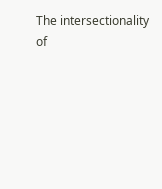The intersectionality of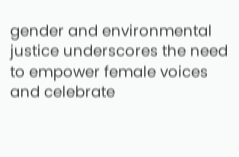gender and environmental justice underscores the need to empower female voices and celebrate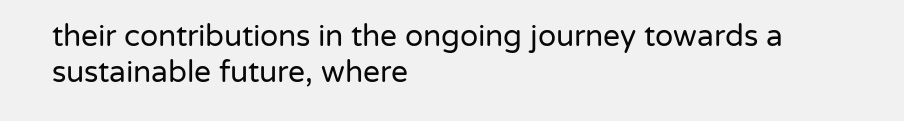their contributions in the ongoing journey towards a sustainable future, where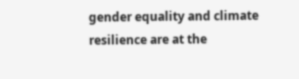gender equality and climate resilience are at the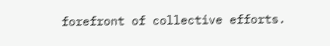forefront of collective efforts.